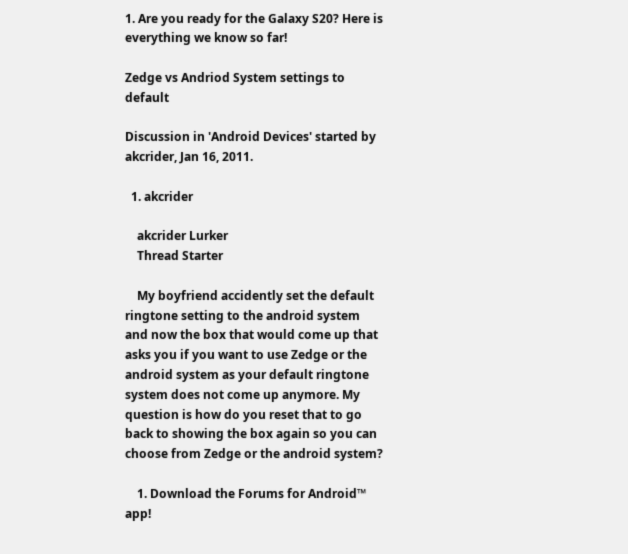1. Are you ready for the Galaxy S20? Here is everything we know so far!

Zedge vs Andriod System settings to default

Discussion in 'Android Devices' started by akcrider, Jan 16, 2011.

  1. akcrider

    akcrider Lurker
    Thread Starter

    My boyfriend accidently set the default ringtone setting to the android system and now the box that would come up that asks you if you want to use Zedge or the android system as your default ringtone system does not come up anymore. My question is how do you reset that to go back to showing the box again so you can choose from Zedge or the android system?

    1. Download the Forums for Android™ app!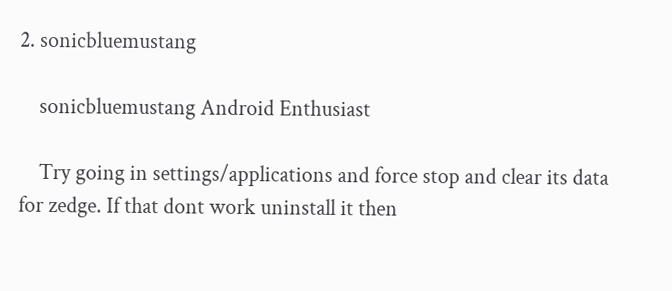2. sonicbluemustang

    sonicbluemustang Android Enthusiast

    Try going in settings/applications and force stop and clear its data for zedge. If that dont work uninstall it then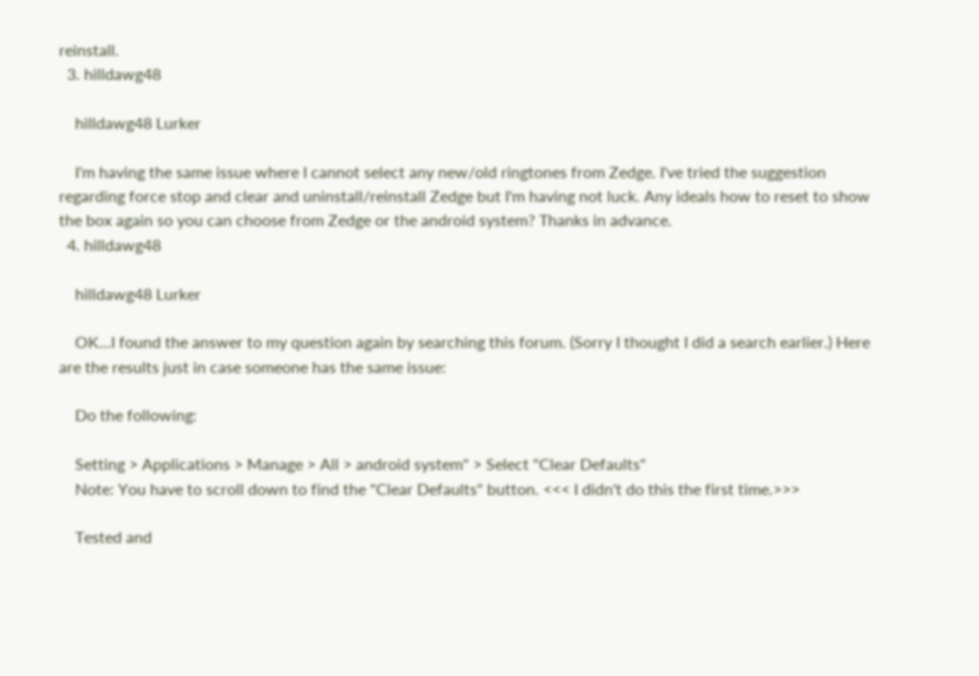reinstall.
  3. hilldawg48

    hilldawg48 Lurker

    I'm having the same issue where I cannot select any new/old ringtones from Zedge. I've tried the suggestion regarding force stop and clear and uninstall/reinstall Zedge but I'm having not luck. Any ideals how to reset to show the box again so you can choose from Zedge or the android system? Thanks in advance.
  4. hilldawg48

    hilldawg48 Lurker

    OK...I found the answer to my question again by searching this forum. (Sorry I thought I did a search earlier.) Here are the results just in case someone has the same issue:

    Do the following:

    Setting > Applications > Manage > All > android system" > Select "Clear Defaults"
    Note: You have to scroll down to find the "Clear Defaults" button. <<< I didn't do this the first time.>>>

    Tested and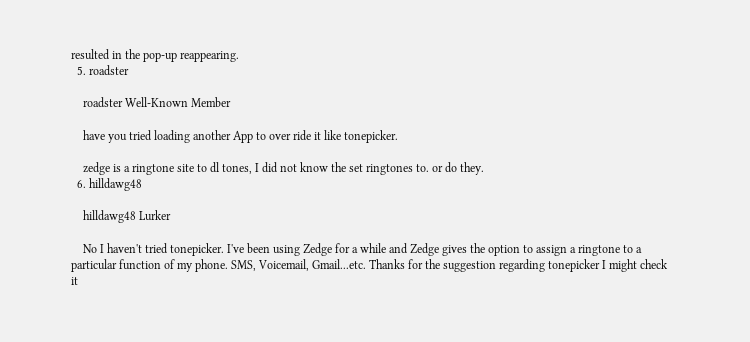resulted in the pop-up reappearing.
  5. roadster

    roadster Well-Known Member

    have you tried loading another App to over ride it like tonepicker.

    zedge is a ringtone site to dl tones, I did not know the set ringtones to. or do they.
  6. hilldawg48

    hilldawg48 Lurker

    No I haven't tried tonepicker. I've been using Zedge for a while and Zedge gives the option to assign a ringtone to a particular function of my phone. SMS, Voicemail, Gmail...etc. Thanks for the suggestion regarding tonepicker I might check it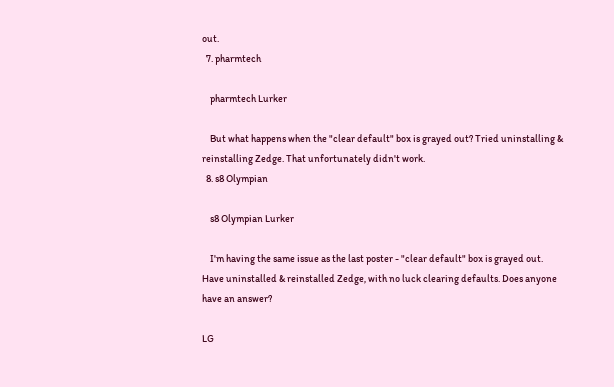out.
  7. pharmtech

    pharmtech Lurker

    But what happens when the "clear default" box is grayed out? Tried uninstalling & reinstalling Zedge. That unfortunately didn't work.
  8. s8 Olympian

    s8 Olympian Lurker

    I'm having the same issue as the last poster - "clear default" box is grayed out. Have uninstalled & reinstalled Zedge, with no luck clearing defaults. Does anyone have an answer?

LG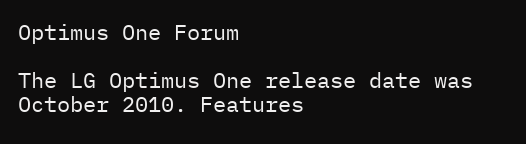Optimus One Forum

The LG Optimus One release date was October 2010. Features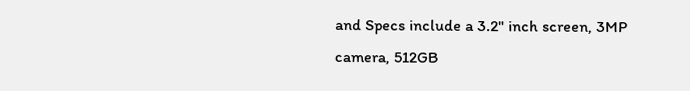and Specs include a 3.2" inch screen, 3MP camera, 512GB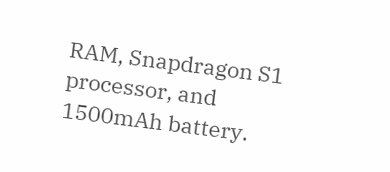RAM, Snapdragon S1 processor, and 1500mAh battery.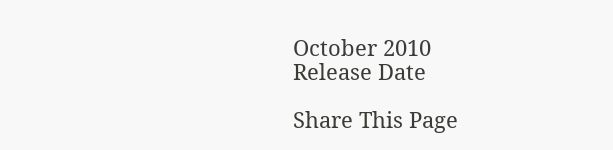October 2010
Release Date

Share This Page